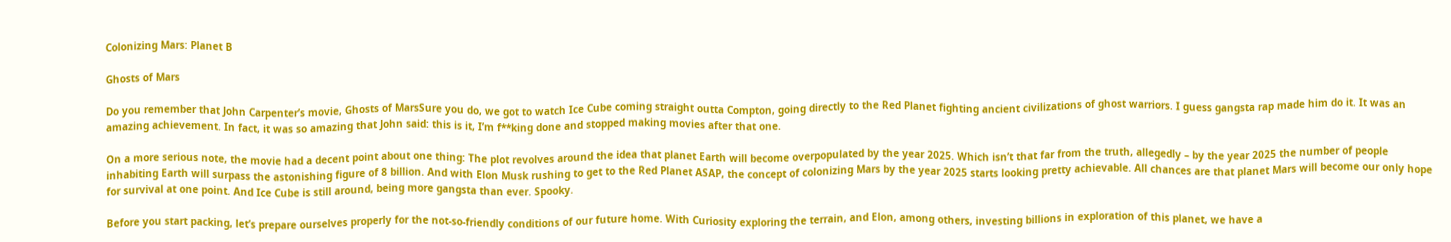Colonizing Mars: Planet B

Ghosts of Mars

Do you remember that John Carpenter’s movie, Ghosts of MarsSure you do, we got to watch Ice Cube coming straight outta Compton, going directly to the Red Planet fighting ancient civilizations of ghost warriors. I guess gangsta rap made him do it. It was an amazing achievement. In fact, it was so amazing that John said: this is it, I’m f**king done and stopped making movies after that one.

On a more serious note, the movie had a decent point about one thing: The plot revolves around the idea that planet Earth will become overpopulated by the year 2025. Which isn’t that far from the truth, allegedly – by the year 2025 the number of people inhabiting Earth will surpass the astonishing figure of 8 billion. And with Elon Musk rushing to get to the Red Planet ASAP, the concept of colonizing Mars by the year 2025 starts looking pretty achievable. All chances are that planet Mars will become our only hope for survival at one point. And Ice Cube is still around, being more gangsta than ever. Spooky.

Before you start packing, let’s prepare ourselves properly for the not-so-friendly conditions of our future home. With Curiosity exploring the terrain, and Elon, among others, investing billions in exploration of this planet, we have a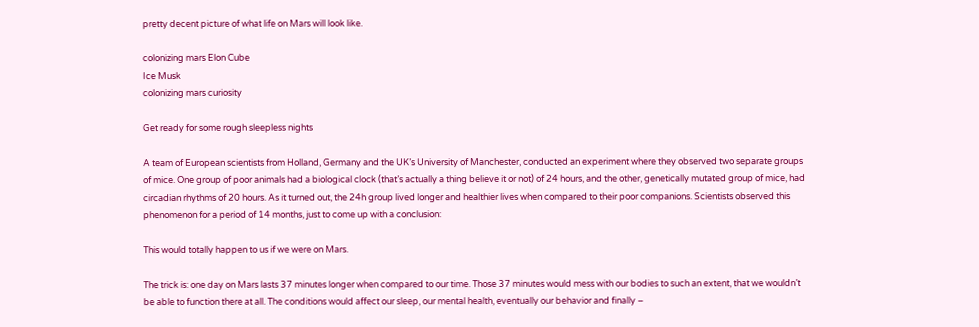pretty decent picture of what life on Mars will look like.

colonizing mars Elon Cube
Ice Musk
colonizing mars curiosity

Get ready for some rough sleepless nights

A team of European scientists from Holland, Germany and the UK’s University of Manchester, conducted an experiment where they observed two separate groups of mice. One group of poor animals had a biological clock (that’s actually a thing believe it or not) of 24 hours, and the other, genetically mutated group of mice, had circadian rhythms of 20 hours. As it turned out, the 24h group lived longer and healthier lives when compared to their poor companions. Scientists observed this phenomenon for a period of 14 months, just to come up with a conclusion:

This would totally happen to us if we were on Mars.

The trick is: one day on Mars lasts 37 minutes longer when compared to our time. Those 37 minutes would mess with our bodies to such an extent, that we wouldn’t be able to function there at all. The conditions would affect our sleep, our mental health, eventually our behavior and finally –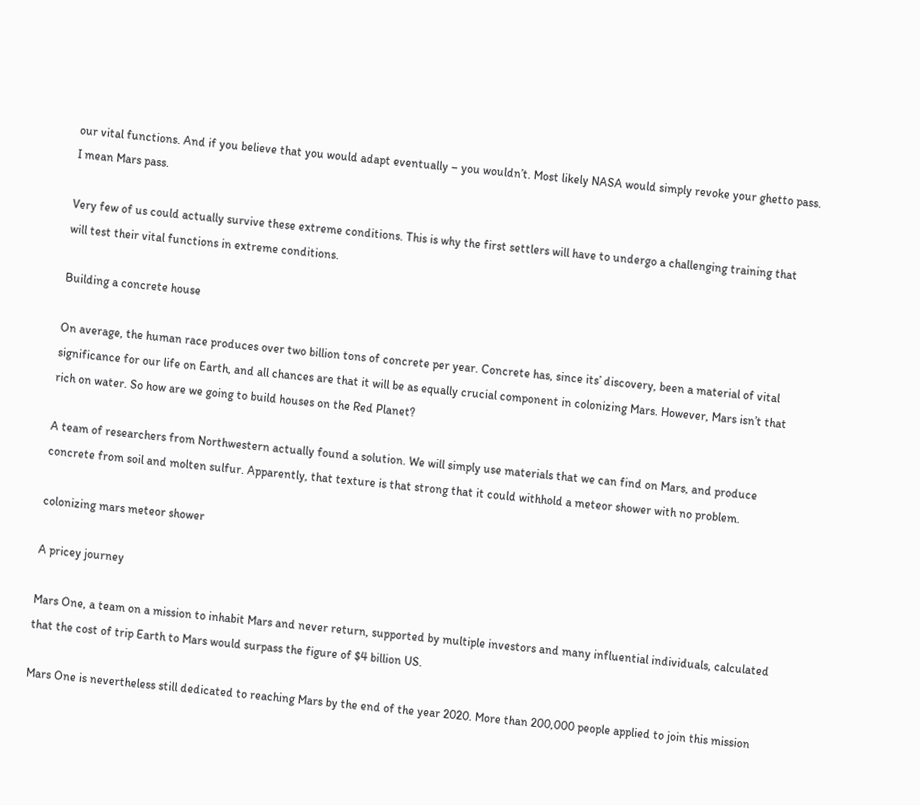our vital functions. And if you believe that you would adapt eventually – you wouldn’t. Most likely NASA would simply revoke your ghetto pass. I mean Mars pass.

Very few of us could actually survive these extreme conditions. This is why the first settlers will have to undergo a challenging training that will test their vital functions in extreme conditions.

Building a concrete house

On average, the human race produces over two billion tons of concrete per year. Concrete has, since its’ discovery, been a material of vital significance for our life on Earth, and all chances are that it will be as equally crucial component in colonizing Mars. However, Mars isn’t that rich on water. So how are we going to build houses on the Red Planet?

A team of researchers from Northwestern actually found a solution. We will simply use materials that we can find on Mars, and produce concrete from soil and molten sulfur. Apparently, that texture is that strong that it could withhold a meteor shower with no problem.

colonizing mars meteor shower

A pricey journey

Mars One, a team on a mission to inhabit Mars and never return, supported by multiple investors and many influential individuals, calculated that the cost of trip Earth to Mars would surpass the figure of $4 billion US.

Mars One is nevertheless still dedicated to reaching Mars by the end of the year 2020. More than 200,000 people applied to join this mission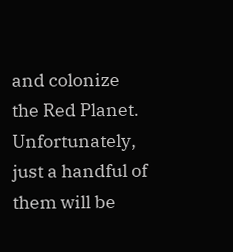and colonize the Red Planet. Unfortunately, just a handful of them will be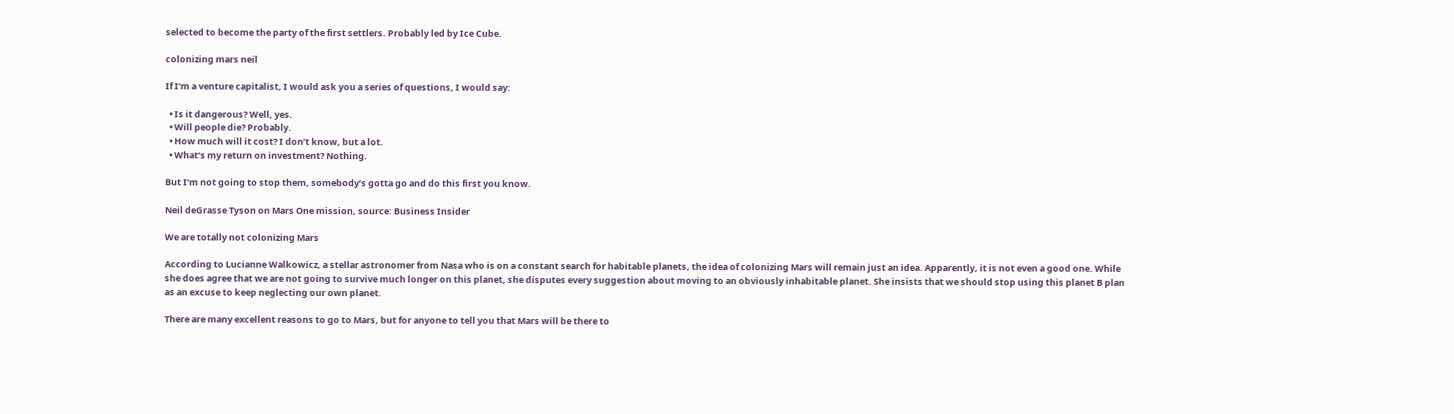selected to become the party of the first settlers. Probably led by Ice Cube.

colonizing mars neil

If I’m a venture capitalist, I would ask you a series of questions, I would say:

  • Is it dangerous? Well, yes.
  • Will people die? Probably.
  • How much will it cost? I don’t know, but a lot.
  • What’s my return on investment? Nothing.

But I’m not going to stop them, somebody’s gotta go and do this first you know.

Neil deGrasse Tyson on Mars One mission, source: Business Insider

We are totally not colonizing Mars

According to Lucianne Walkowicz, a stellar astronomer from Nasa who is on a constant search for habitable planets, the idea of colonizing Mars will remain just an idea. Apparently, it is not even a good one. While she does agree that we are not going to survive much longer on this planet, she disputes every suggestion about moving to an obviously inhabitable planet. She insists that we should stop using this planet B plan  as an excuse to keep neglecting our own planet.

There are many excellent reasons to go to Mars, but for anyone to tell you that Mars will be there to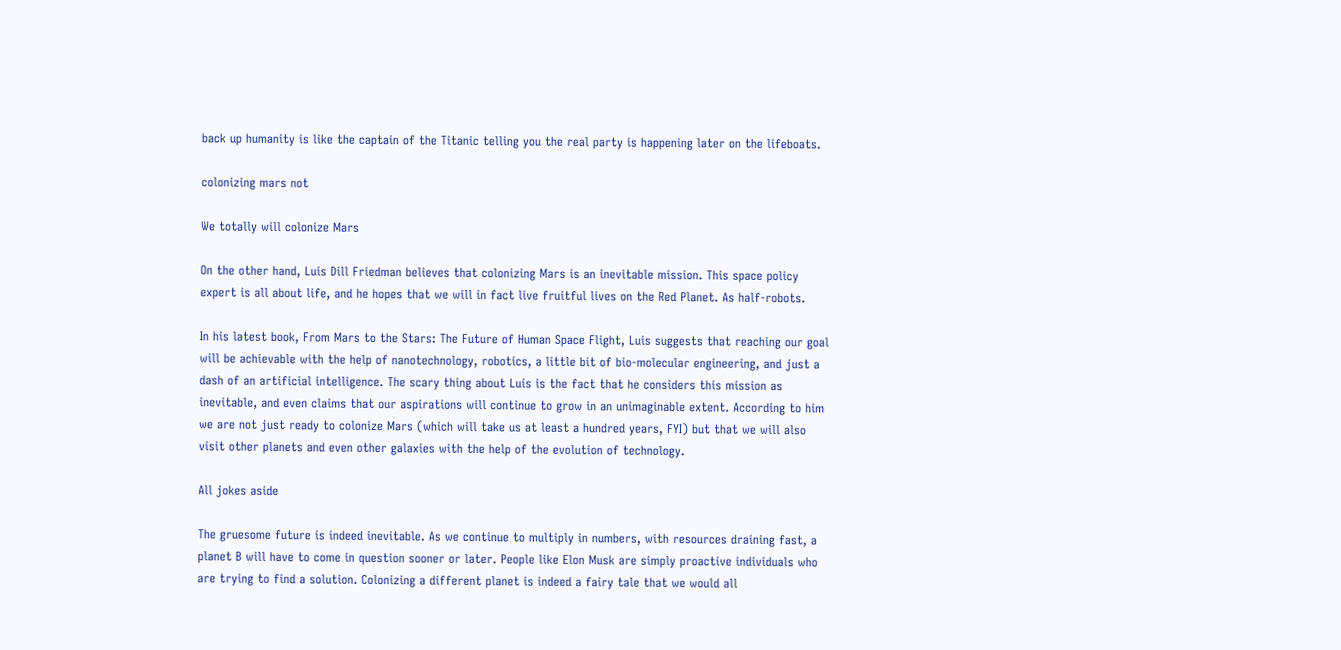back up humanity is like the captain of the Titanic telling you the real party is happening later on the lifeboats.

colonizing mars not

We totally will colonize Mars

On the other hand, Luis Dill Friedman believes that colonizing Mars is an inevitable mission. This space policy expert is all about life, and he hopes that we will in fact live fruitful lives on the Red Planet. As half-robots.

In his latest book, From Mars to the Stars: The Future of Human Space Flight, Luis suggests that reaching our goal will be achievable with the help of nanotechnology, robotics, a little bit of bio-molecular engineering, and just a dash of an artificial intelligence. The scary thing about Luis is the fact that he considers this mission as inevitable, and even claims that our aspirations will continue to grow in an unimaginable extent. According to him we are not just ready to colonize Mars (which will take us at least a hundred years, FYI) but that we will also visit other planets and even other galaxies with the help of the evolution of technology.

All jokes aside

The gruesome future is indeed inevitable. As we continue to multiply in numbers, with resources draining fast, a planet B will have to come in question sooner or later. People like Elon Musk are simply proactive individuals who are trying to find a solution. Colonizing a different planet is indeed a fairy tale that we would all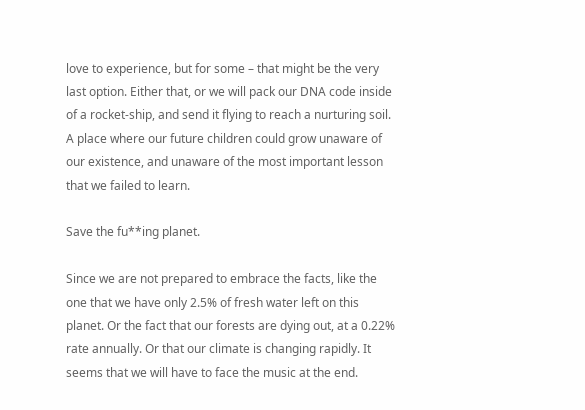love to experience, but for some – that might be the very last option. Either that, or we will pack our DNA code inside of a rocket-ship, and send it flying to reach a nurturing soil. A place where our future children could grow unaware of our existence, and unaware of the most important lesson that we failed to learn.

Save the fu**ing planet.

Since we are not prepared to embrace the facts, like the one that we have only 2.5% of fresh water left on this planet. Or the fact that our forests are dying out, at a 0.22% rate annually. Or that our climate is changing rapidly. It seems that we will have to face the music at the end.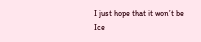I just hope that it won’t be Ice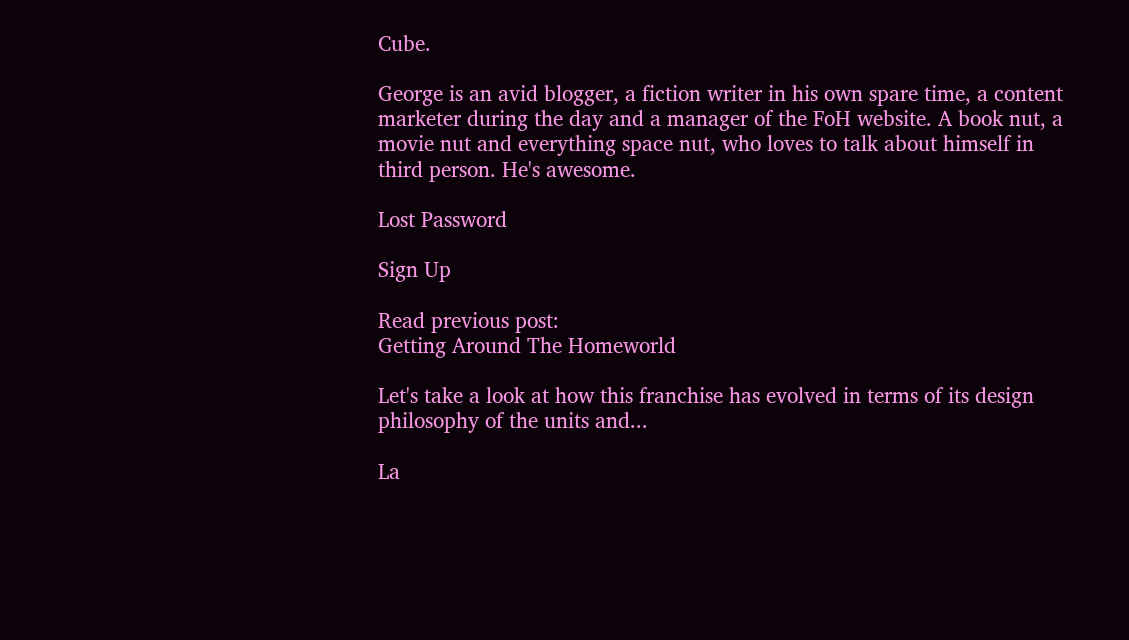Cube.

George is an avid blogger, a fiction writer in his own spare time, a content marketer during the day and a manager of the FoH website. A book nut, a movie nut and everything space nut, who loves to talk about himself in third person. He's awesome.

Lost Password

Sign Up

Read previous post:
Getting Around The Homeworld

Let's take a look at how this franchise has evolved in terms of its design philosophy of the units and...

La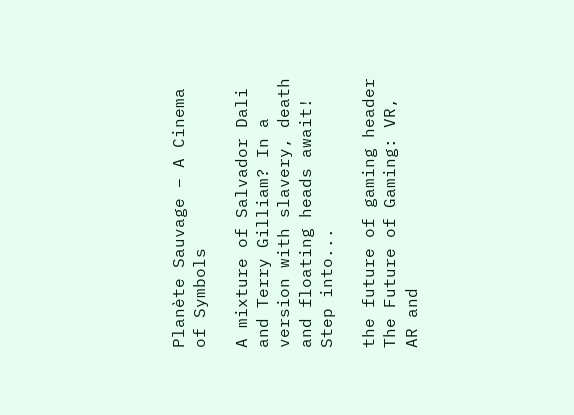Planète Sauvage – A Cinema of Symbols

A mixture of Salvador Dali and Terry Gilliam? In a version with slavery, death and floating heads await! Step into...

the future of gaming header
The Future of Gaming: VR, AR and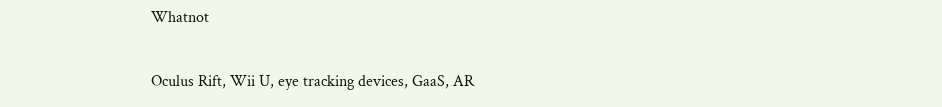Whatnot

Oculus Rift, Wii U, eye tracking devices, GaaS, AR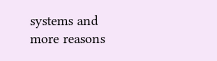systems and more reasons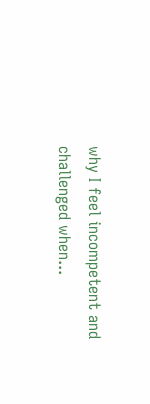why I feel incompetent and challenged when...